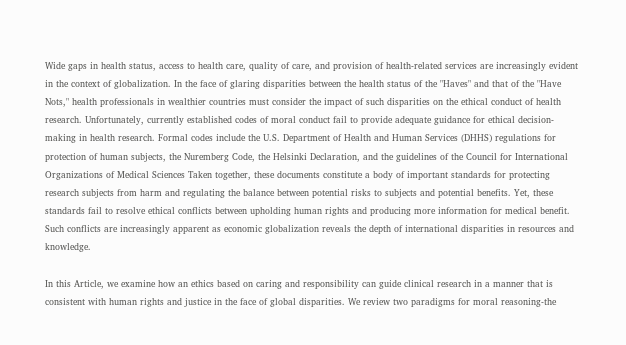Wide gaps in health status, access to health care, quality of care, and provision of health-related services are increasingly evident in the context of globalization. In the face of glaring disparities between the health status of the "Haves" and that of the "Have Nots," health professionals in wealthier countries must consider the impact of such disparities on the ethical conduct of health research. Unfortunately, currently established codes of moral conduct fail to provide adequate guidance for ethical decision-making in health research. Formal codes include the U.S. Department of Health and Human Services (DHHS) regulations for protection of human subjects, the Nuremberg Code, the Helsinki Declaration, and the guidelines of the Council for International Organizations of Medical Sciences Taken together, these documents constitute a body of important standards for protecting research subjects from harm and regulating the balance between potential risks to subjects and potential benefits. Yet, these standards fail to resolve ethical conflicts between upholding human rights and producing more information for medical benefit. Such conflicts are increasingly apparent as economic globalization reveals the depth of international disparities in resources and knowledge.

In this Article, we examine how an ethics based on caring and responsibility can guide clinical research in a manner that is consistent with human rights and justice in the face of global disparities. We review two paradigms for moral reasoning-the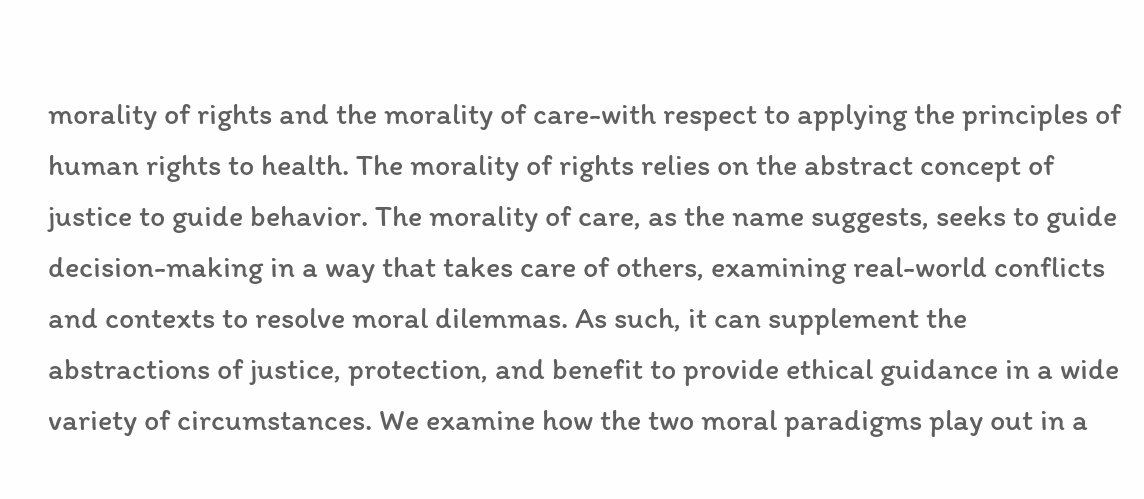morality of rights and the morality of care-with respect to applying the principles of human rights to health. The morality of rights relies on the abstract concept of justice to guide behavior. The morality of care, as the name suggests, seeks to guide decision-making in a way that takes care of others, examining real-world conflicts and contexts to resolve moral dilemmas. As such, it can supplement the abstractions of justice, protection, and benefit to provide ethical guidance in a wide variety of circumstances. We examine how the two moral paradigms play out in a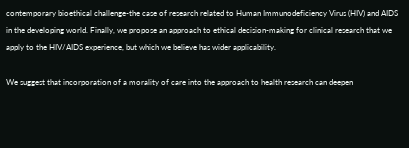contemporary bioethical challenge-the case of research related to Human Immunodeficiency Virus (HIV) and AIDS in the developing world. Finally, we propose an approach to ethical decision-making for clinical research that we apply to the HIV/AIDS experience, but which we believe has wider applicability.

We suggest that incorporation of a morality of care into the approach to health research can deepen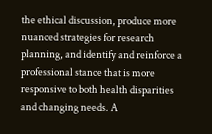the ethical discussion, produce more nuanced strategies for research planning, and identify and reinforce a professional stance that is more responsive to both health disparities and changing needs. A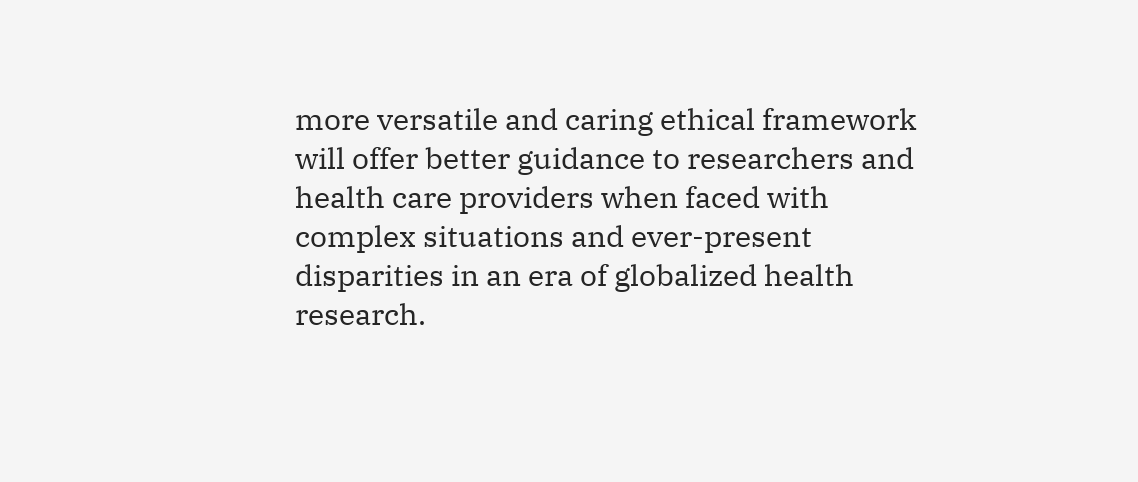more versatile and caring ethical framework will offer better guidance to researchers and health care providers when faced with complex situations and ever-present disparities in an era of globalized health research.